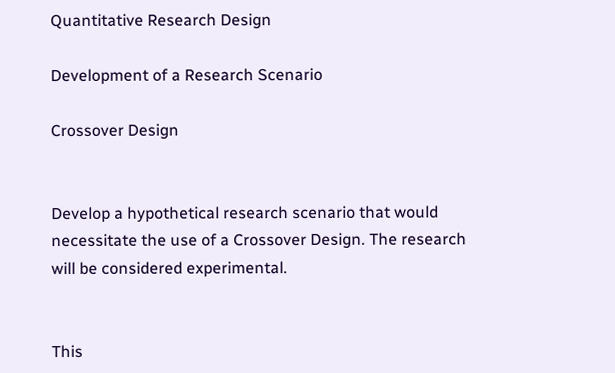Quantitative Research Design

Development of a Research Scenario

Crossover Design


Develop a hypothetical research scenario that would necessitate the use of a Crossover Design. The research will be considered experimental.


This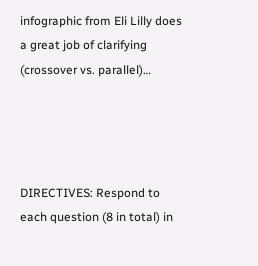infographic from Eli Lilly does a great job of clarifying (crossover vs. parallel)…




DIRECTIVES: Respond to each question (8 in total) in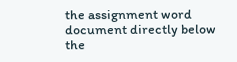the assignment word document directly below the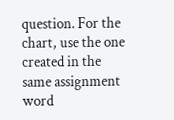question. For the chart, use the one created in the same assignment word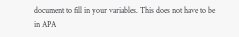document to fill in your variables. This does not have to be in APA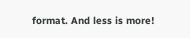format. And less is more!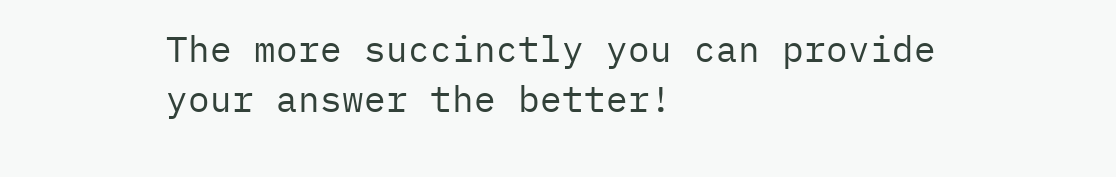The more succinctly you can provide your answer the better!